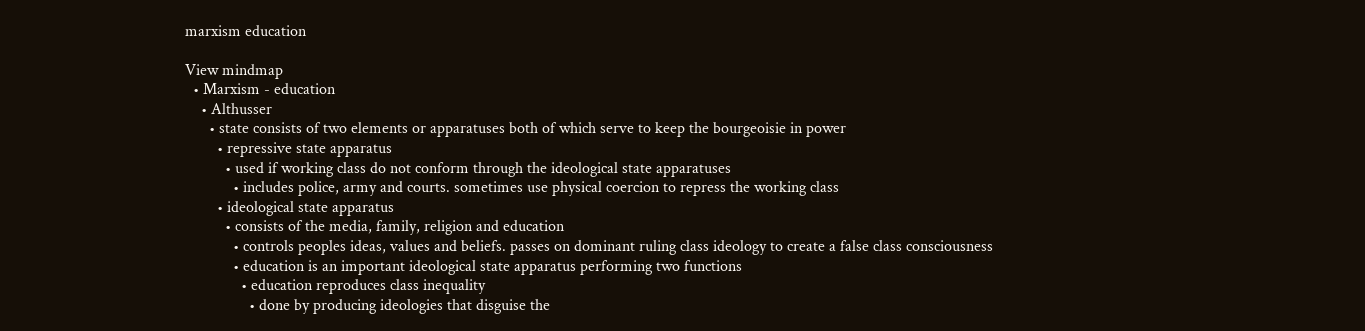marxism education

View mindmap
  • Marxism - education
    • Althusser
      • state consists of two elements or apparatuses both of which serve to keep the bourgeoisie in power
        • repressive state apparatus
          • used if working class do not conform through the ideological state apparatuses
            • includes police, army and courts. sometimes use physical coercion to repress the working class
        • ideological state apparatus
          • consists of the media, family, religion and education
            • controls peoples ideas, values and beliefs. passes on dominant ruling class ideology to create a false class consciousness
            • education is an important ideological state apparatus performing two functions
              • education reproduces class inequality
                • done by producing ideologies that disguise the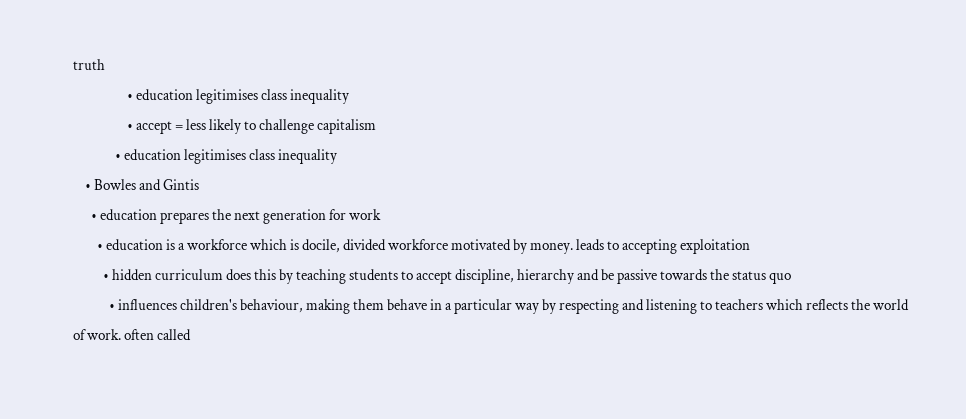truth
                  • education legitimises class inequality
                  • accept = less likely to challenge capitalism
              • education legitimises class inequality
    • Bowles and Gintis
      • education prepares the next generation for work
        • education is a workforce which is docile, divided workforce motivated by money. leads to accepting exploitation
          • hidden curriculum does this by teaching students to accept discipline, hierarchy and be passive towards the status quo
            • influences children's behaviour, making them behave in a particular way by respecting and listening to teachers which reflects the world of work. often called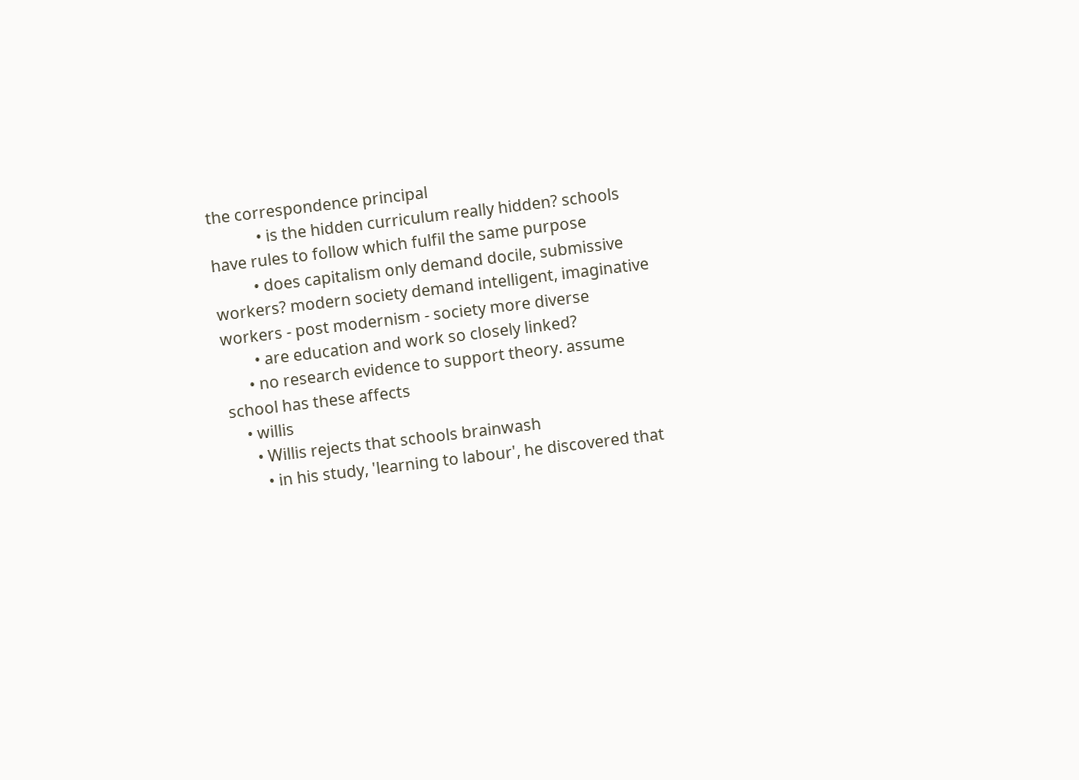the correspondence principal
            • is the hidden curriculum really hidden? schools have rules to follow which fulfil the same purpose
          • does capitalism only demand docile, submissive workers? modern society demand intelligent, imaginative workers - post modernism - society more diverse
        • are education and work so closely linked?
      • no research evidence to support theory. assume school has these affects
    • willis
      • Willis rejects that schools brainwash
        • in his study, 'learning to labour', he discovered that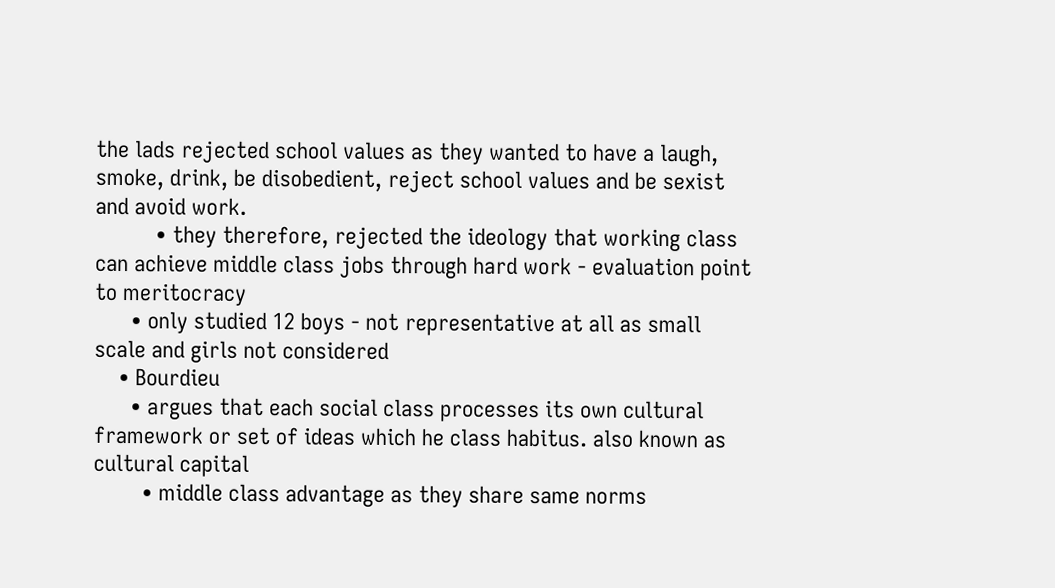the lads rejected school values as they wanted to have a laugh, smoke, drink, be disobedient, reject school values and be sexist and avoid work.
          • they therefore, rejected the ideology that working class can achieve middle class jobs through hard work - evaluation point to meritocracy
      • only studied 12 boys - not representative at all as small scale and girls not considered
    • Bourdieu
      • argues that each social class processes its own cultural framework or set of ideas which he class habitus. also known as cultural capital
        • middle class advantage as they share same norms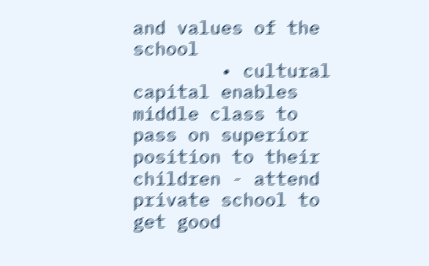and values of the school
        • cultural capital enables middle class to pass on superior position to their children - attend private school to get good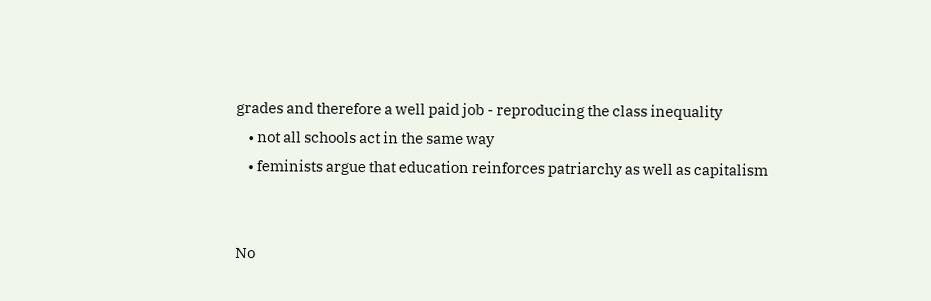grades and therefore a well paid job - reproducing the class inequality
    • not all schools act in the same way
    • feminists argue that education reinforces patriarchy as well as capitalism


No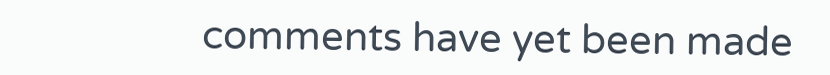comments have yet been made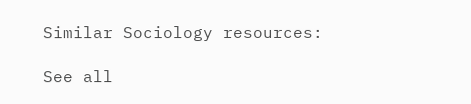Similar Sociology resources:

See all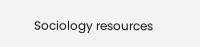Sociology resources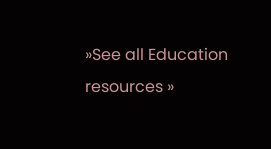»See all Education resources »